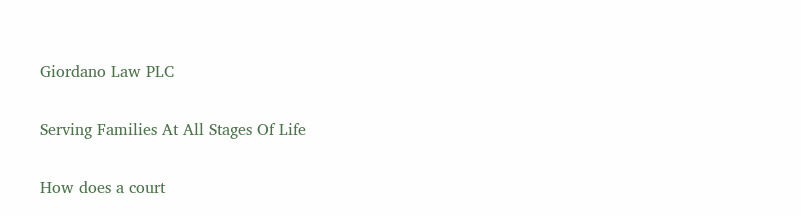Giordano Law PLC

Serving Families At All Stages Of Life

How does a court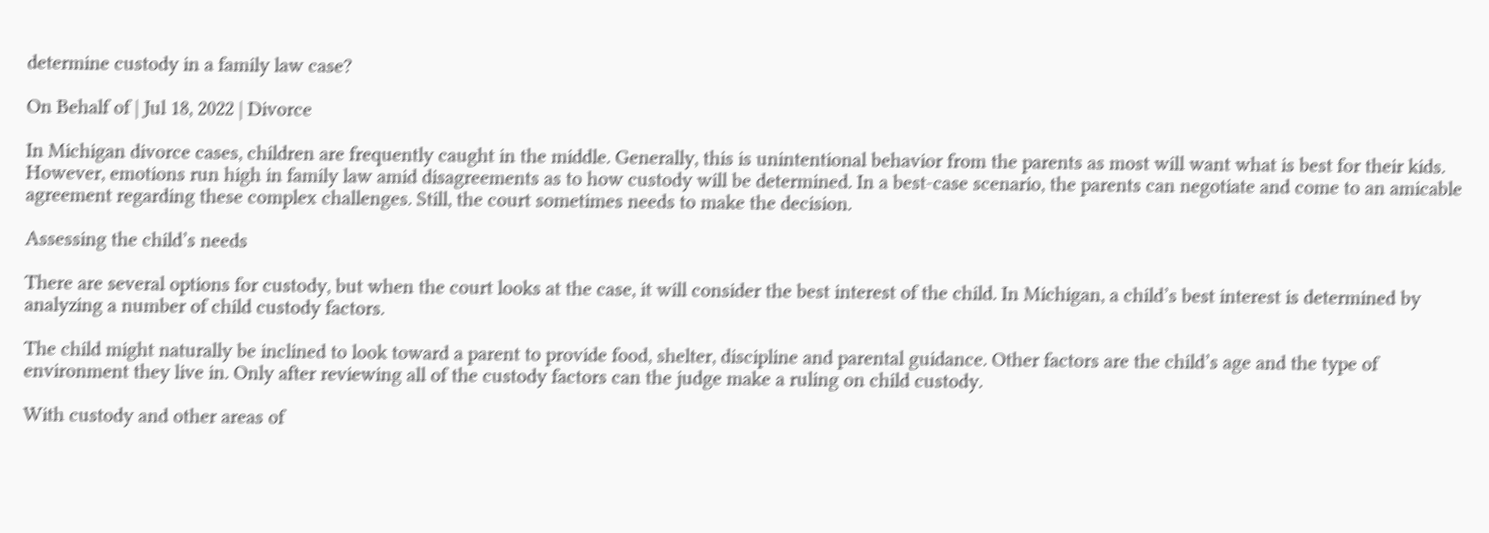determine custody in a family law case?

On Behalf of | Jul 18, 2022 | Divorce

In Michigan divorce cases, children are frequently caught in the middle. Generally, this is unintentional behavior from the parents as most will want what is best for their kids. However, emotions run high in family law amid disagreements as to how custody will be determined. In a best-case scenario, the parents can negotiate and come to an amicable agreement regarding these complex challenges. Still, the court sometimes needs to make the decision.

Assessing the child’s needs

There are several options for custody, but when the court looks at the case, it will consider the best interest of the child. In Michigan, a child’s best interest is determined by analyzing a number of child custody factors.

The child might naturally be inclined to look toward a parent to provide food, shelter, discipline and parental guidance. Other factors are the child’s age and the type of environment they live in. Only after reviewing all of the custody factors can the judge make a ruling on child custody.

With custody and other areas of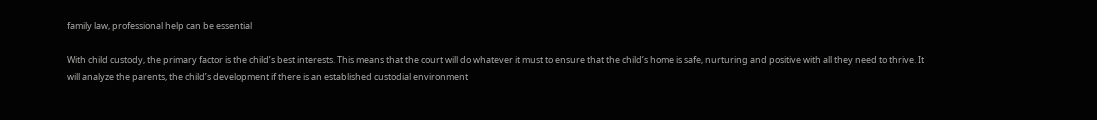family law, professional help can be essential

With child custody, the primary factor is the child’s best interests. This means that the court will do whatever it must to ensure that the child’s home is safe, nurturing and positive with all they need to thrive. It will analyze the parents, the child’s development if there is an established custodial environment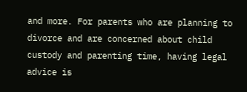and more. For parents who are planning to divorce and are concerned about child custody and parenting time, having legal advice is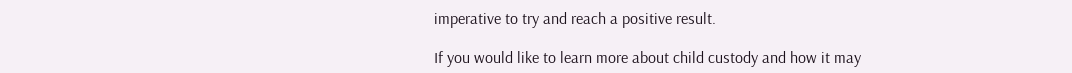imperative to try and reach a positive result.

If you would like to learn more about child custody and how it may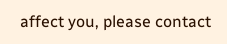affect you, please contact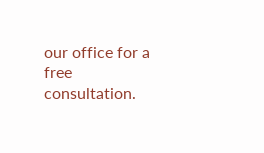our office for a free consultation.